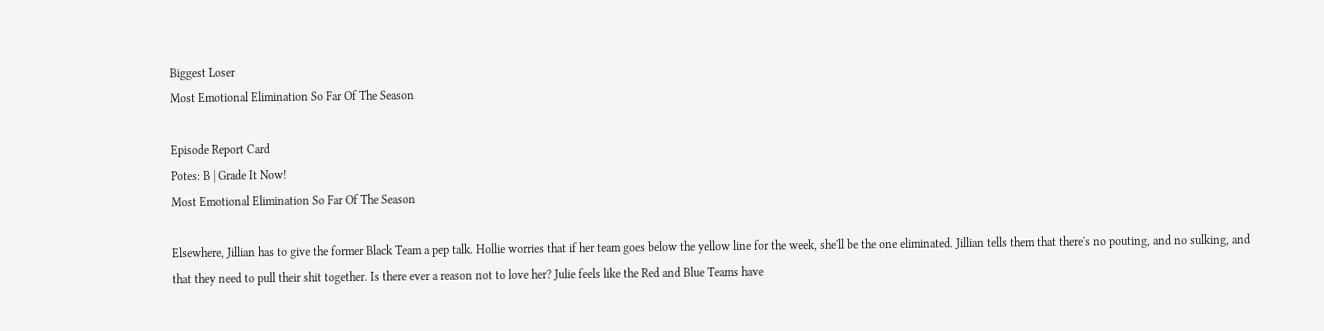Biggest Loser
Most Emotional Elimination So Far Of The Season

Episode Report Card
Potes: B | Grade It Now!
Most Emotional Elimination So Far Of The Season

Elsewhere, Jillian has to give the former Black Team a pep talk. Hollie worries that if her team goes below the yellow line for the week, she'll be the one eliminated. Jillian tells them that there's no pouting, and no sulking, and that they need to pull their shit together. Is there ever a reason not to love her? Julie feels like the Red and Blue Teams have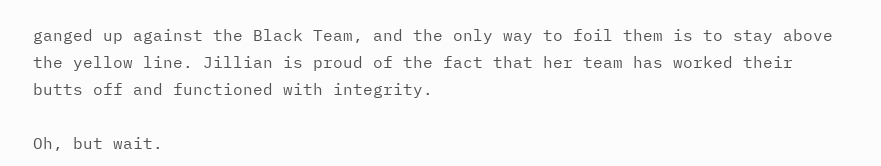ganged up against the Black Team, and the only way to foil them is to stay above the yellow line. Jillian is proud of the fact that her team has worked their butts off and functioned with integrity.

Oh, but wait.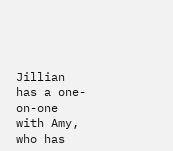Jillian has a one-on-one with Amy, who has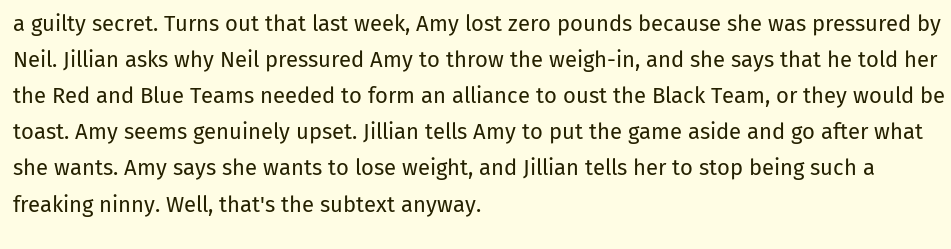a guilty secret. Turns out that last week, Amy lost zero pounds because she was pressured by Neil. Jillian asks why Neil pressured Amy to throw the weigh-in, and she says that he told her the Red and Blue Teams needed to form an alliance to oust the Black Team, or they would be toast. Amy seems genuinely upset. Jillian tells Amy to put the game aside and go after what she wants. Amy says she wants to lose weight, and Jillian tells her to stop being such a freaking ninny. Well, that's the subtext anyway.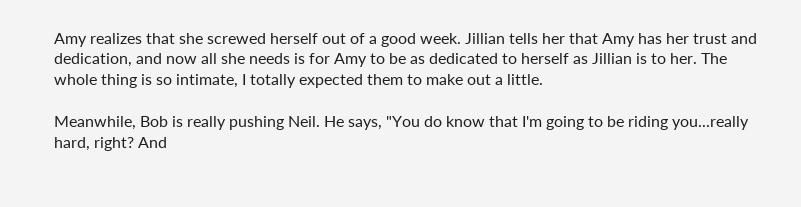Amy realizes that she screwed herself out of a good week. Jillian tells her that Amy has her trust and dedication, and now all she needs is for Amy to be as dedicated to herself as Jillian is to her. The whole thing is so intimate, I totally expected them to make out a little.

Meanwhile, Bob is really pushing Neil. He says, "You do know that I'm going to be riding you...really hard, right? And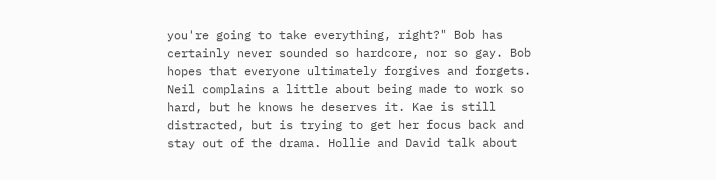you're going to take everything, right?" Bob has certainly never sounded so hardcore, nor so gay. Bob hopes that everyone ultimately forgives and forgets. Neil complains a little about being made to work so hard, but he knows he deserves it. Kae is still distracted, but is trying to get her focus back and stay out of the drama. Hollie and David talk about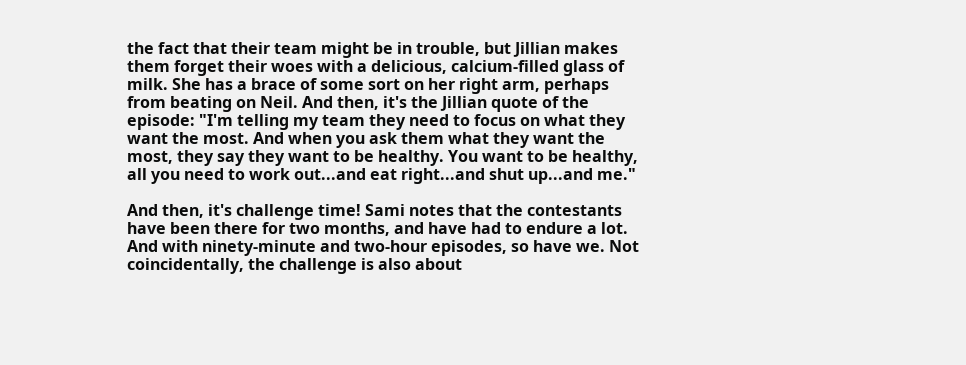the fact that their team might be in trouble, but Jillian makes them forget their woes with a delicious, calcium-filled glass of milk. She has a brace of some sort on her right arm, perhaps from beating on Neil. And then, it's the Jillian quote of the episode: "I'm telling my team they need to focus on what they want the most. And when you ask them what they want the most, they say they want to be healthy. You want to be healthy, all you need to work out...and eat right...and shut up...and me."

And then, it's challenge time! Sami notes that the contestants have been there for two months, and have had to endure a lot. And with ninety-minute and two-hour episodes, so have we. Not coincidentally, the challenge is also about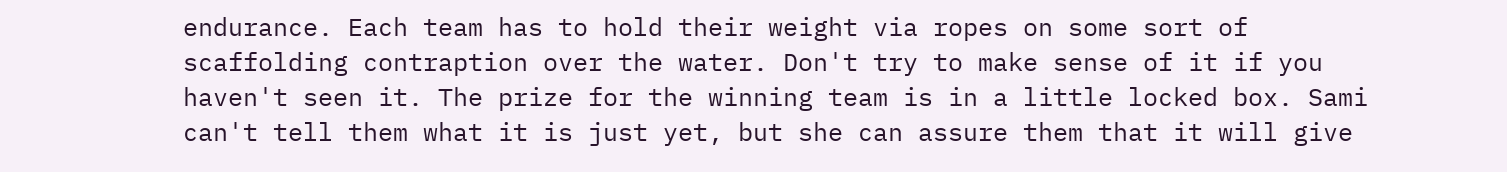endurance. Each team has to hold their weight via ropes on some sort of scaffolding contraption over the water. Don't try to make sense of it if you haven't seen it. The prize for the winning team is in a little locked box. Sami can't tell them what it is just yet, but she can assure them that it will give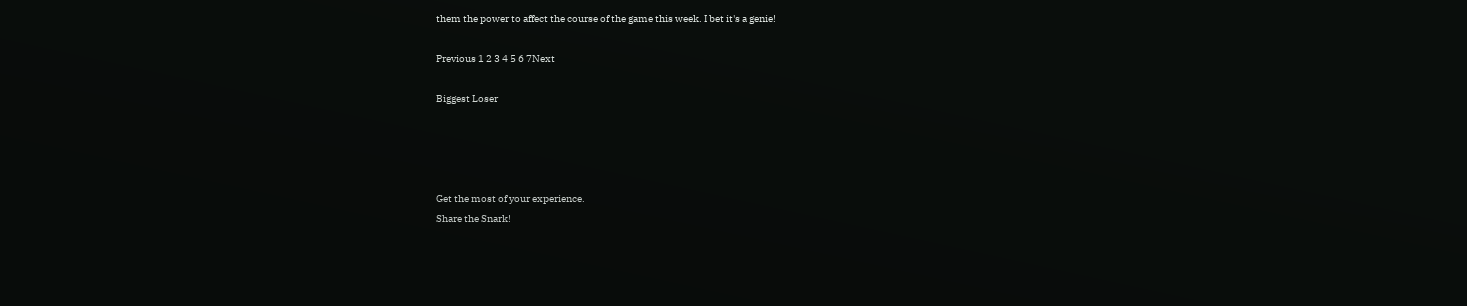them the power to affect the course of the game this week. I bet it's a genie!

Previous 1 2 3 4 5 6 7Next

Biggest Loser




Get the most of your experience.
Share the Snark!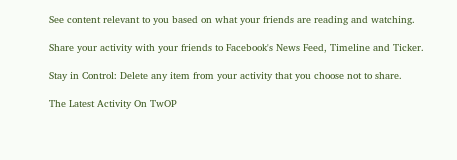See content relevant to you based on what your friends are reading and watching.

Share your activity with your friends to Facebook's News Feed, Timeline and Ticker.

Stay in Control: Delete any item from your activity that you choose not to share.

The Latest Activity On TwOP